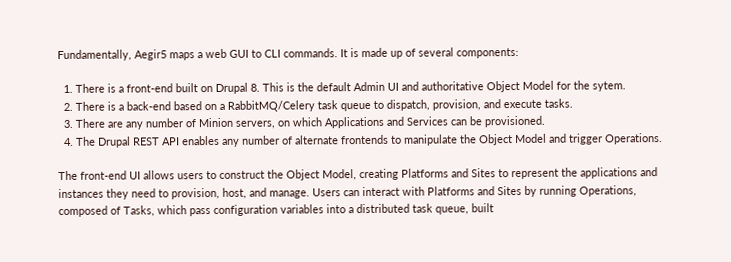Fundamentally, Aegir5 maps a web GUI to CLI commands. It is made up of several components:

  1. There is a front-end built on Drupal 8. This is the default Admin UI and authoritative Object Model for the sytem.
  2. There is a back-end based on a RabbitMQ/Celery task queue to dispatch, provision, and execute tasks.
  3. There are any number of Minion servers, on which Applications and Services can be provisioned.
  4. The Drupal REST API enables any number of alternate frontends to manipulate the Object Model and trigger Operations.

The front-end UI allows users to construct the Object Model, creating Platforms and Sites to represent the applications and instances they need to provision, host, and manage. Users can interact with Platforms and Sites by running Operations, composed of Tasks, which pass configuration variables into a distributed task queue, built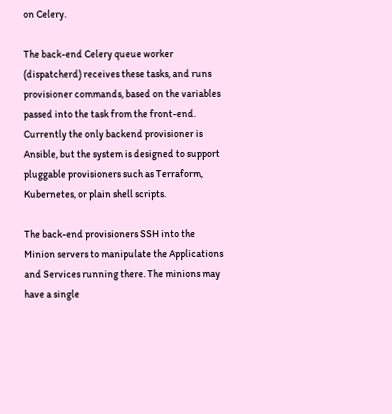on Celery.

The back-end Celery queue worker (dispatcherd) receives these tasks, and runs provisioner commands, based on the variables passed into the task from the front-end. Currently the only backend provisioner is Ansible, but the system is designed to support pluggable provisioners such as Terraform, Kubernetes, or plain shell scripts.

The back-end provisioners SSH into the Minion servers to manipulate the Applications and Services running there. The minions may have a single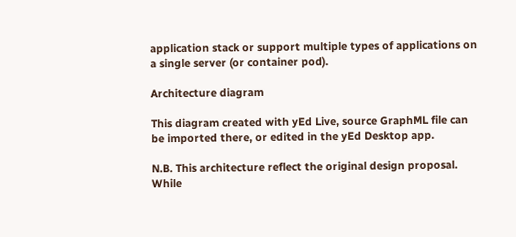application stack or support multiple types of applications on a single server (or container pod).

Architecture diagram

This diagram created with yEd Live, source GraphML file can be imported there, or edited in the yEd Desktop app.

N.B. This architecture reflect the original design proposal. While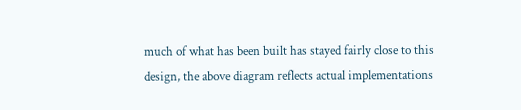much of what has been built has stayed fairly close to this design, the above diagram reflects actual implementations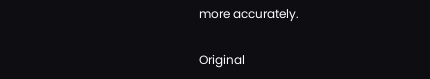more accurately.

Original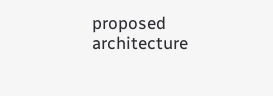proposed architecture